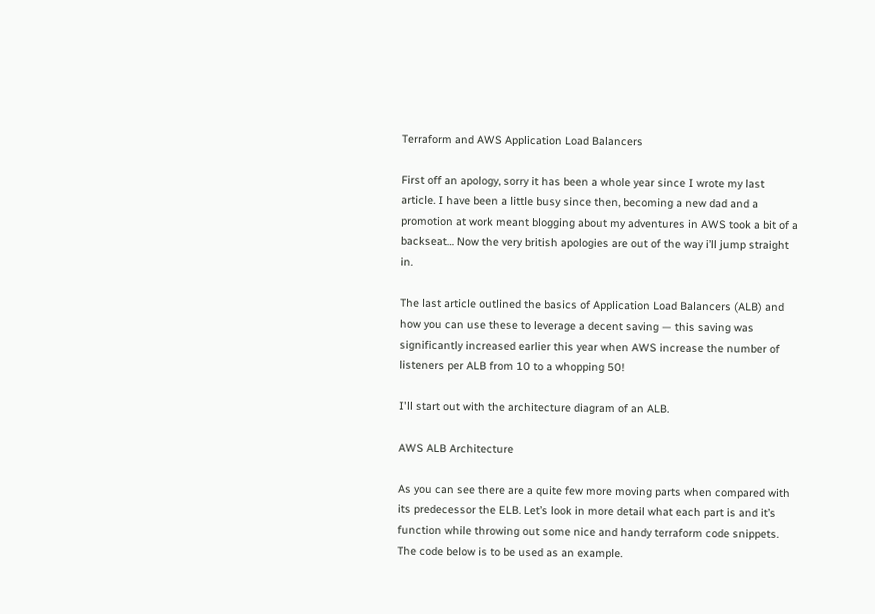Terraform and AWS Application Load Balancers

First off an apology, sorry it has been a whole year since I wrote my last article. I have been a little busy since then, becoming a new dad and a promotion at work meant blogging about my adventures in AWS took a bit of a backseat… Now the very british apologies are out of the way i’ll jump straight in.

The last article outlined the basics of Application Load Balancers (ALB) and how you can use these to leverage a decent saving — this saving was significantly increased earlier this year when AWS increase the number of listeners per ALB from 10 to a whopping 50!

I'll start out with the architecture diagram of an ALB.

AWS ALB Architecture

As you can see there are a quite few more moving parts when compared with its predecessor the ELB. Let’s look in more detail what each part is and it’s function while throwing out some nice and handy terraform code snippets. The code below is to be used as an example.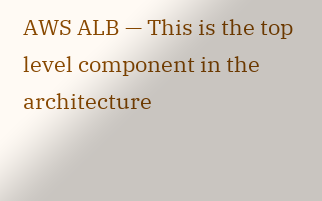AWS ALB — This is the top level component in the architecture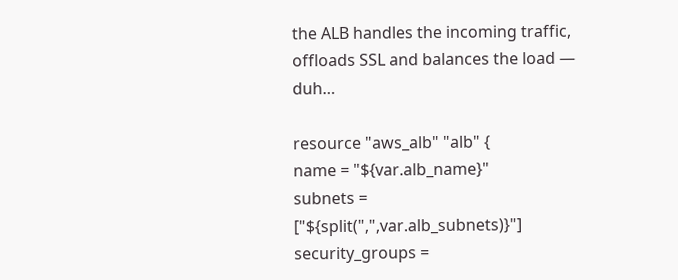the ALB handles the incoming traffic, offloads SSL and balances the load — duh…

resource "aws_alb" "alb" {
name = "${var.alb_name}"
subnets = ["${split(",",var.alb_subnets)}"]
security_groups =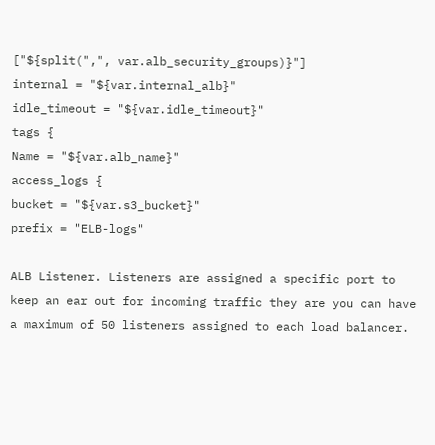["${split(",", var.alb_security_groups)}"]
internal = "${var.internal_alb}"
idle_timeout = "${var.idle_timeout}"
tags {
Name = "${var.alb_name}"
access_logs {
bucket = "${var.s3_bucket}"
prefix = "ELB-logs"

ALB Listener. Listeners are assigned a specific port to keep an ear out for incoming traffic they are you can have a maximum of 50 listeners assigned to each load balancer.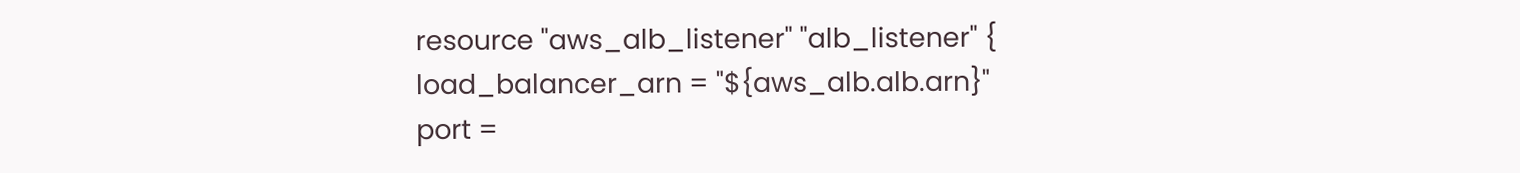resource "aws_alb_listener" "alb_listener" {
load_balancer_arn = "${aws_alb.alb.arn}"
port =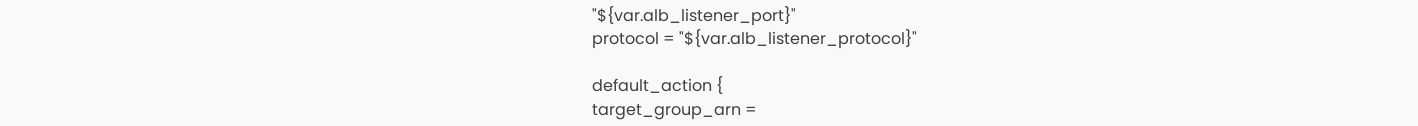"${var.alb_listener_port}"
protocol = "${var.alb_listener_protocol}"

default_action {
target_group_arn =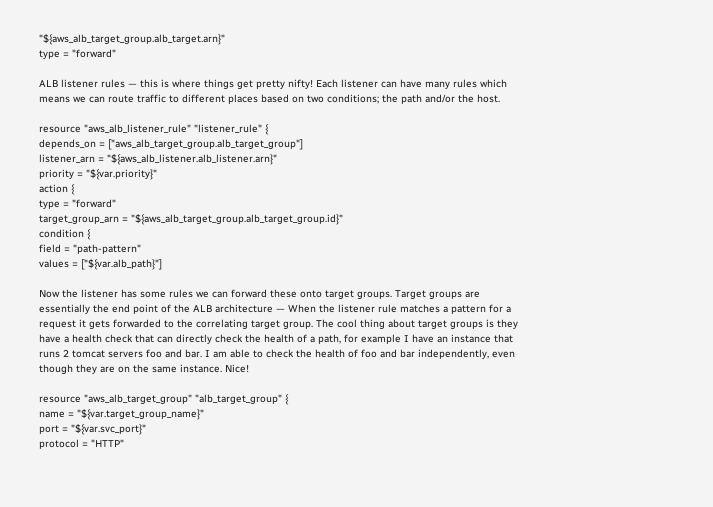"${aws_alb_target_group.alb_target.arn}"
type = "forward"

ALB listener rules — this is where things get pretty nifty! Each listener can have many rules which means we can route traffic to different places based on two conditions; the path and/or the host.

resource "aws_alb_listener_rule" "listener_rule" {
depends_on = ["aws_alb_target_group.alb_target_group"]
listener_arn = "${aws_alb_listener.alb_listener.arn}"
priority = "${var.priority}"
action {
type = "forward"
target_group_arn = "${aws_alb_target_group.alb_target_group.id}"
condition {
field = "path-pattern"
values = ["${var.alb_path}"]

Now the listener has some rules we can forward these onto target groups. Target groups are essentially the end point of the ALB architecture — When the listener rule matches a pattern for a request it gets forwarded to the correlating target group. The cool thing about target groups is they have a health check that can directly check the health of a path, for example I have an instance that runs 2 tomcat servers foo and bar. I am able to check the health of foo and bar independently, even though they are on the same instance. Nice!

resource "aws_alb_target_group" "alb_target_group" {
name = "${var.target_group_name}"
port = "${var.svc_port}"
protocol = "HTTP"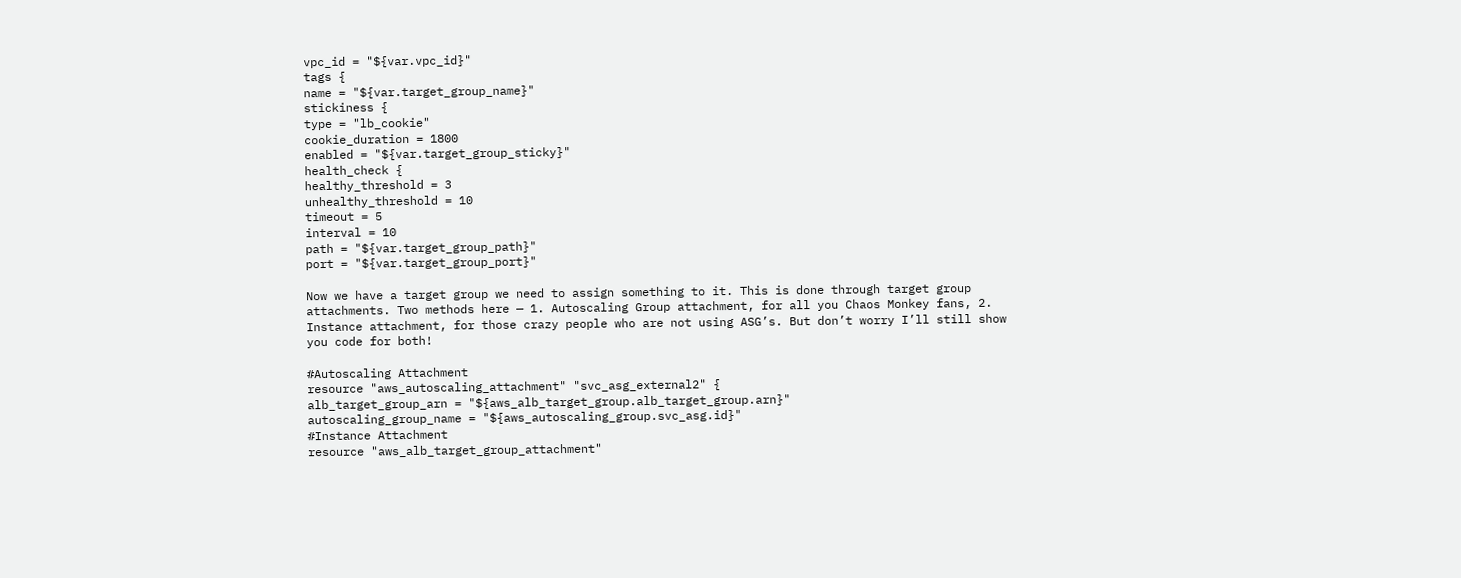vpc_id = "${var.vpc_id}"
tags {
name = "${var.target_group_name}"
stickiness {
type = "lb_cookie"
cookie_duration = 1800
enabled = "${var.target_group_sticky}"
health_check {
healthy_threshold = 3
unhealthy_threshold = 10
timeout = 5
interval = 10
path = "${var.target_group_path}"
port = "${var.target_group_port}"

Now we have a target group we need to assign something to it. This is done through target group attachments. Two methods here — 1. Autoscaling Group attachment, for all you Chaos Monkey fans, 2. Instance attachment, for those crazy people who are not using ASG’s. But don’t worry I’ll still show you code for both!

#Autoscaling Attachment
resource "aws_autoscaling_attachment" "svc_asg_external2" {
alb_target_group_arn = "${aws_alb_target_group.alb_target_group.arn}"
autoscaling_group_name = "${aws_autoscaling_group.svc_asg.id}"
#Instance Attachment
resource "aws_alb_target_group_attachment"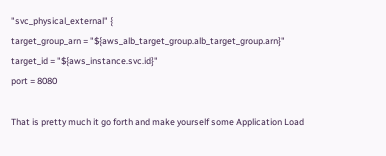"svc_physical_external" {
target_group_arn = "${aws_alb_target_group.alb_target_group.arn}"
target_id = "${aws_instance.svc.id}"
port = 8080

That is pretty much it go forth and make yourself some Application Load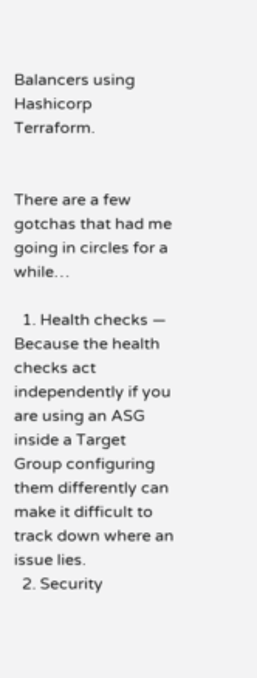Balancers using Hashicorp Terraform.


There are a few gotchas that had me going in circles for a while…

  1. Health checks — Because the health checks act independently if you are using an ASG inside a Target Group configuring them differently can make it difficult to track down where an issue lies.
  2. Security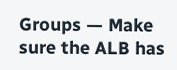Groups — Make sure the ALB has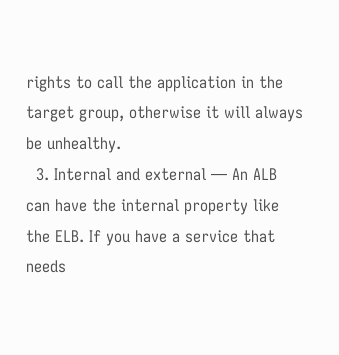rights to call the application in the target group, otherwise it will always be unhealthy.
  3. Internal and external — An ALB can have the internal property like the ELB. If you have a service that needs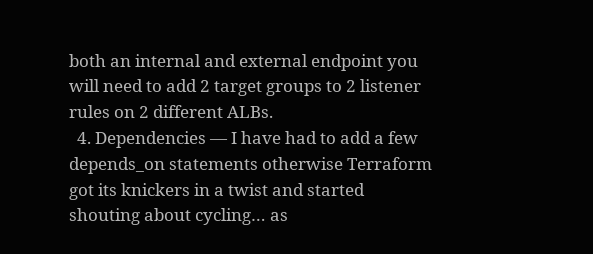both an internal and external endpoint you will need to add 2 target groups to 2 listener rules on 2 different ALBs.
  4. Dependencies — I have had to add a few depends_on statements otherwise Terraform got its knickers in a twist and started shouting about cycling… as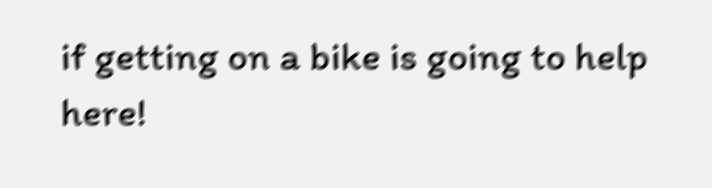if getting on a bike is going to help here!